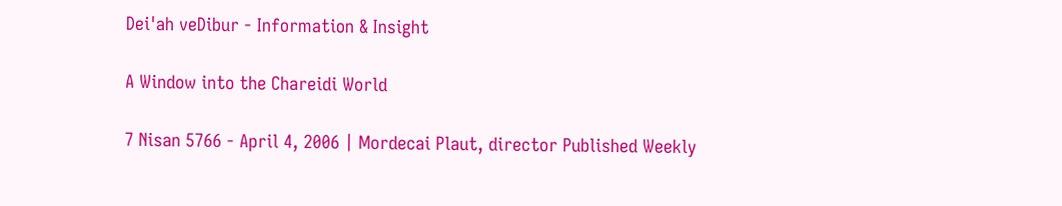Dei'ah veDibur - Information & Insight

A Window into the Chareidi World

7 Nisan 5766 - April 4, 2006 | Mordecai Plaut, director Published Weekly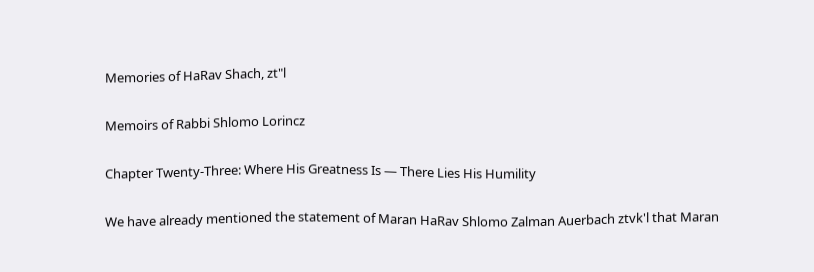Memories of HaRav Shach, zt"l

Memoirs of Rabbi Shlomo Lorincz

Chapter Twenty-Three: Where His Greatness Is — There Lies His Humility

We have already mentioned the statement of Maran HaRav Shlomo Zalman Auerbach ztvk'l that Maran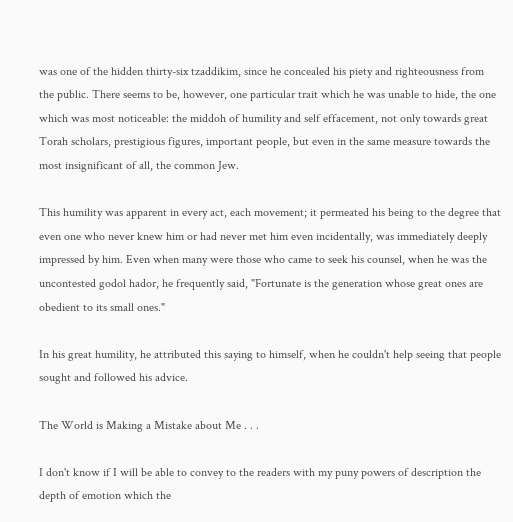was one of the hidden thirty-six tzaddikim, since he concealed his piety and righteousness from the public. There seems to be, however, one particular trait which he was unable to hide, the one which was most noticeable: the middoh of humility and self effacement, not only towards great Torah scholars, prestigious figures, important people, but even in the same measure towards the most insignificant of all, the common Jew.

This humility was apparent in every act, each movement; it permeated his being to the degree that even one who never knew him or had never met him even incidentally, was immediately deeply impressed by him. Even when many were those who came to seek his counsel, when he was the uncontested godol hador, he frequently said, "Fortunate is the generation whose great ones are obedient to its small ones."

In his great humility, he attributed this saying to himself, when he couldn't help seeing that people sought and followed his advice.

The World is Making a Mistake about Me . . .

I don't know if I will be able to convey to the readers with my puny powers of description the depth of emotion which the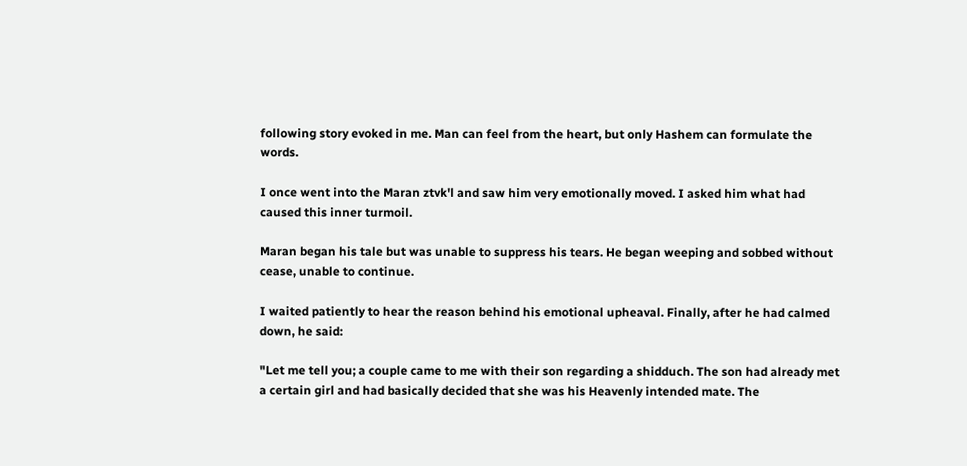following story evoked in me. Man can feel from the heart, but only Hashem can formulate the words.

I once went into the Maran ztvk'l and saw him very emotionally moved. I asked him what had caused this inner turmoil.

Maran began his tale but was unable to suppress his tears. He began weeping and sobbed without cease, unable to continue.

I waited patiently to hear the reason behind his emotional upheaval. Finally, after he had calmed down, he said:

"Let me tell you; a couple came to me with their son regarding a shidduch. The son had already met a certain girl and had basically decided that she was his Heavenly intended mate. The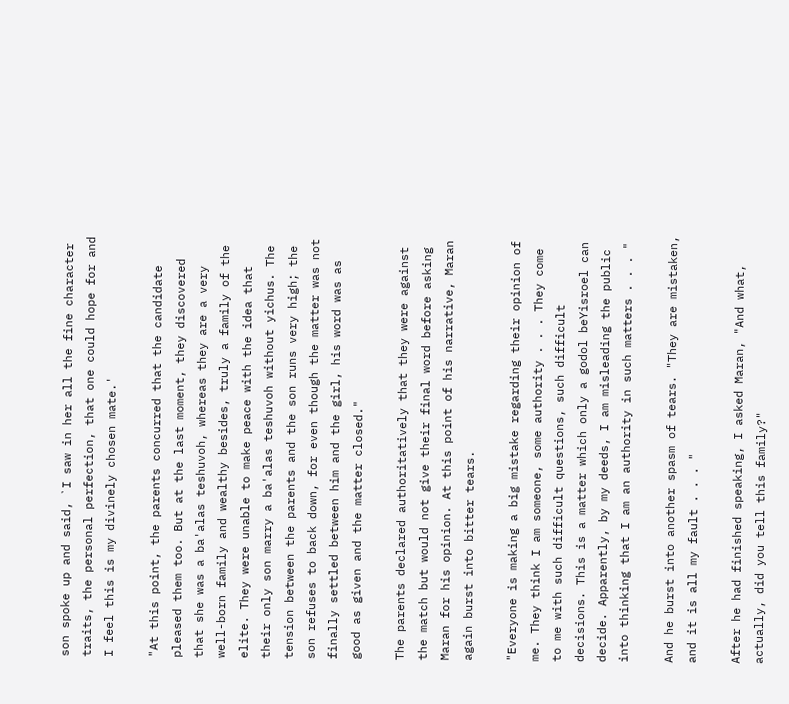son spoke up and said, `I saw in her all the fine character traits, the personal perfection, that one could hope for and I feel this is my divinely chosen mate.'

"At this point, the parents concurred that the candidate pleased them too. But at the last moment, they discovered that she was a ba'alas teshuvoh, whereas they are a very well-born family and wealthy besides, truly a family of the elite. They were unable to make peace with the idea that their only son marry a ba'alas teshuvoh without yichus. The tension between the parents and the son runs very high; the son refuses to back down, for even though the matter was not finally settled between him and the girl, his word was as good as given and the matter closed."

The parents declared authoritatively that they were against the match but would not give their final word before asking Maran for his opinion. At this point of his narrative, Maran again burst into bitter tears.

"Everyone is making a big mistake regarding their opinion of me. They think I am someone, some authority . . . They come to me with such difficult questions, such difficult decisions. This is a matter which only a godol beYisroel can decide. Apparently, by my deeds, I am misleading the public into thinking that I am an authority in such matters . . . "

And he burst into another spasm of tears. "They are mistaken, and it is all my fault . . . "

After he had finished speaking, I asked Maran, "And what, actually, did you tell this family?"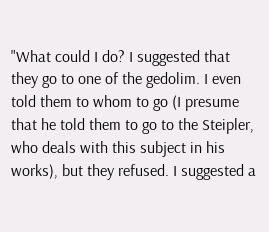"What could I do? I suggested that they go to one of the gedolim. I even told them to whom to go (I presume that he told them to go to the Steipler, who deals with this subject in his works), but they refused. I suggested a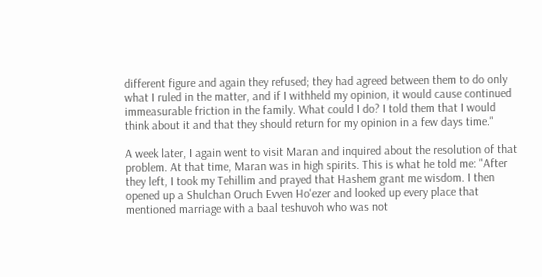different figure and again they refused; they had agreed between them to do only what I ruled in the matter, and if I withheld my opinion, it would cause continued immeasurable friction in the family. What could I do? I told them that I would think about it and that they should return for my opinion in a few days time."

A week later, I again went to visit Maran and inquired about the resolution of that problem. At that time, Maran was in high spirits. This is what he told me: "After they left, I took my Tehillim and prayed that Hashem grant me wisdom. I then opened up a Shulchan Oruch Evven Ho'ezer and looked up every place that mentioned marriage with a baal teshuvoh who was not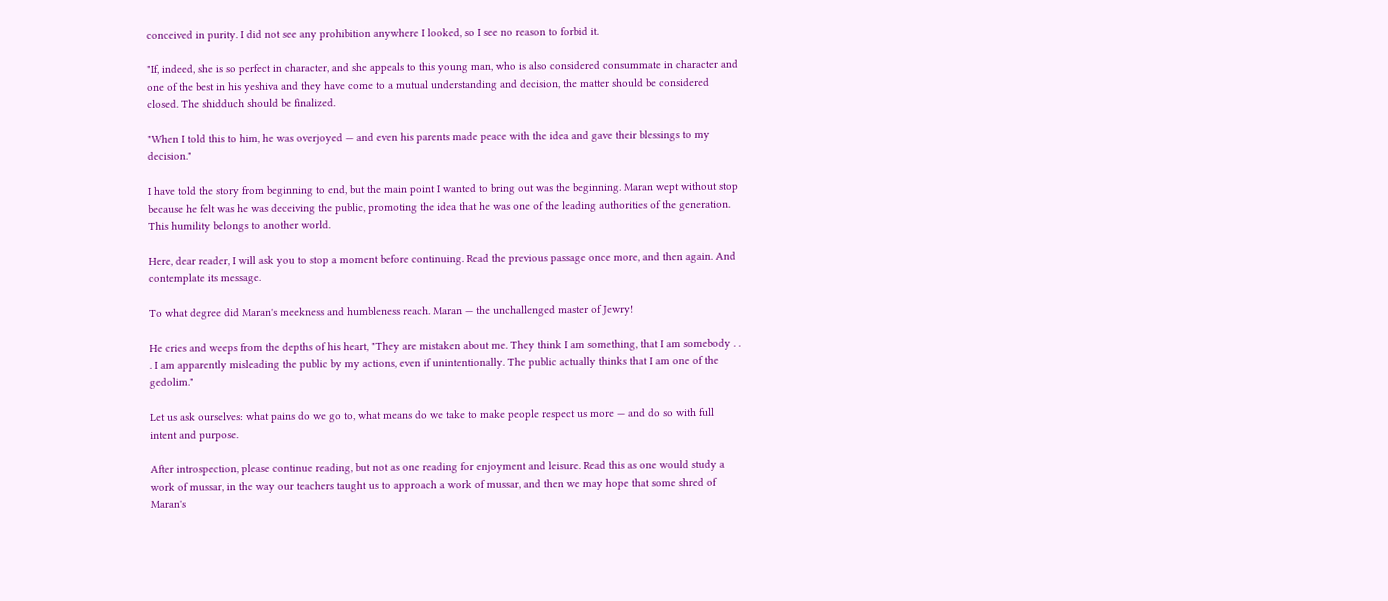conceived in purity. I did not see any prohibition anywhere I looked, so I see no reason to forbid it.

"If, indeed, she is so perfect in character, and she appeals to this young man, who is also considered consummate in character and one of the best in his yeshiva and they have come to a mutual understanding and decision, the matter should be considered closed. The shidduch should be finalized.

"When I told this to him, he was overjoyed — and even his parents made peace with the idea and gave their blessings to my decision."

I have told the story from beginning to end, but the main point I wanted to bring out was the beginning. Maran wept without stop because he felt was he was deceiving the public, promoting the idea that he was one of the leading authorities of the generation. This humility belongs to another world.

Here, dear reader, I will ask you to stop a moment before continuing. Read the previous passage once more, and then again. And contemplate its message.

To what degree did Maran's meekness and humbleness reach. Maran — the unchallenged master of Jewry!

He cries and weeps from the depths of his heart, "They are mistaken about me. They think I am something, that I am somebody . . . I am apparently misleading the public by my actions, even if unintentionally. The public actually thinks that I am one of the gedolim."

Let us ask ourselves: what pains do we go to, what means do we take to make people respect us more — and do so with full intent and purpose.

After introspection, please continue reading, but not as one reading for enjoyment and leisure. Read this as one would study a work of mussar, in the way our teachers taught us to approach a work of mussar, and then we may hope that some shred of Maran's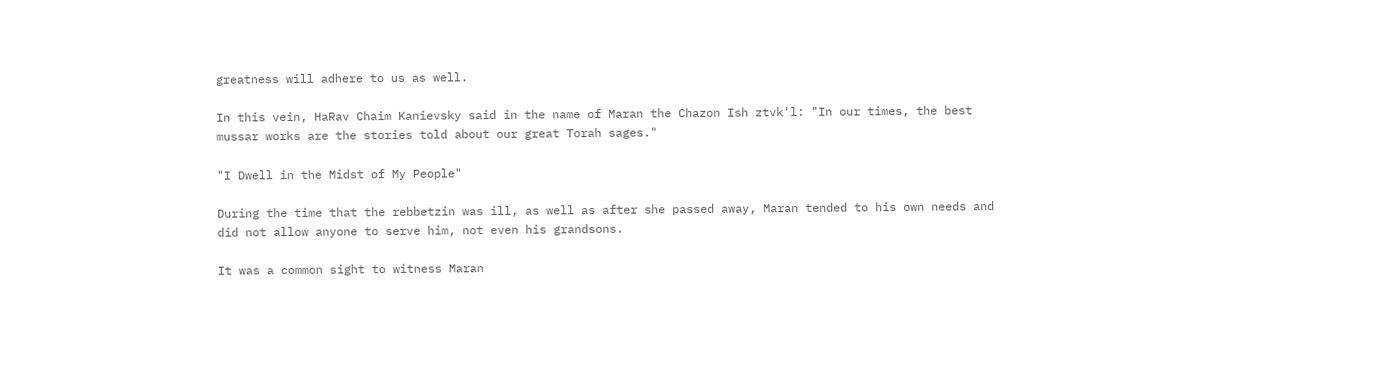greatness will adhere to us as well.

In this vein, HaRav Chaim Kanievsky said in the name of Maran the Chazon Ish ztvk'l: "In our times, the best mussar works are the stories told about our great Torah sages."

"I Dwell in the Midst of My People"

During the time that the rebbetzin was ill, as well as after she passed away, Maran tended to his own needs and did not allow anyone to serve him, not even his grandsons.

It was a common sight to witness Maran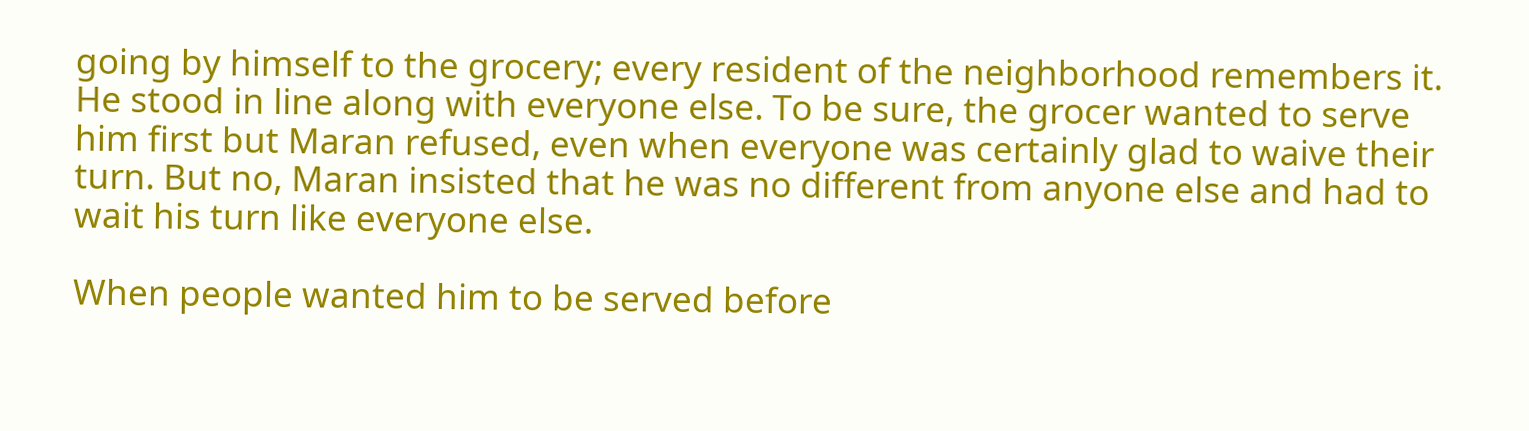going by himself to the grocery; every resident of the neighborhood remembers it. He stood in line along with everyone else. To be sure, the grocer wanted to serve him first but Maran refused, even when everyone was certainly glad to waive their turn. But no, Maran insisted that he was no different from anyone else and had to wait his turn like everyone else.

When people wanted him to be served before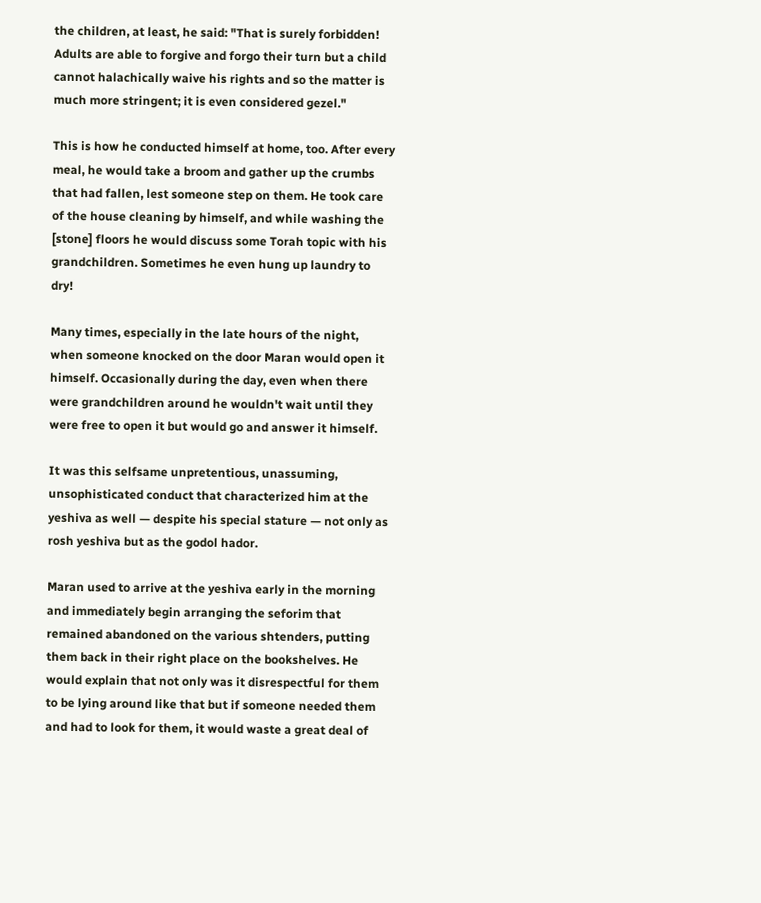the children, at least, he said: "That is surely forbidden! Adults are able to forgive and forgo their turn but a child cannot halachically waive his rights and so the matter is much more stringent; it is even considered gezel."

This is how he conducted himself at home, too. After every meal, he would take a broom and gather up the crumbs that had fallen, lest someone step on them. He took care of the house cleaning by himself, and while washing the [stone] floors he would discuss some Torah topic with his grandchildren. Sometimes he even hung up laundry to dry!

Many times, especially in the late hours of the night, when someone knocked on the door Maran would open it himself. Occasionally during the day, even when there were grandchildren around he wouldn't wait until they were free to open it but would go and answer it himself.

It was this selfsame unpretentious, unassuming, unsophisticated conduct that characterized him at the yeshiva as well — despite his special stature — not only as rosh yeshiva but as the godol hador.

Maran used to arrive at the yeshiva early in the morning and immediately begin arranging the seforim that remained abandoned on the various shtenders, putting them back in their right place on the bookshelves. He would explain that not only was it disrespectful for them to be lying around like that but if someone needed them and had to look for them, it would waste a great deal of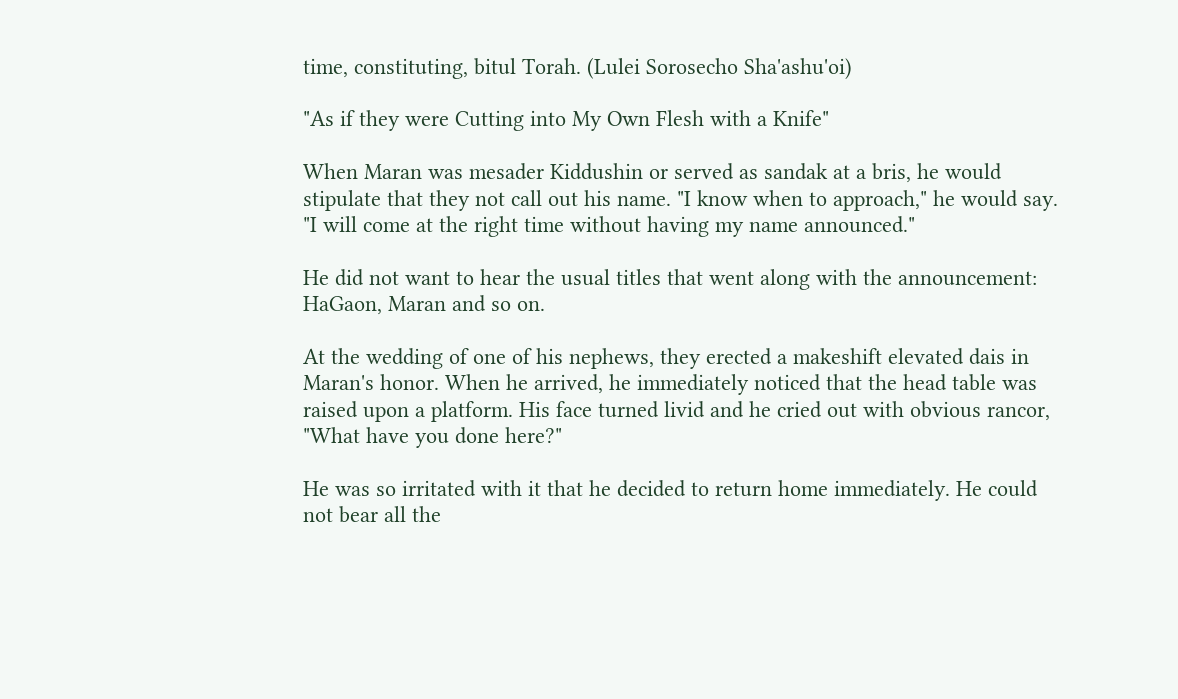time, constituting, bitul Torah. (Lulei Sorosecho Sha'ashu'oi)

"As if they were Cutting into My Own Flesh with a Knife"

When Maran was mesader Kiddushin or served as sandak at a bris, he would stipulate that they not call out his name. "I know when to approach," he would say. "I will come at the right time without having my name announced."

He did not want to hear the usual titles that went along with the announcement: HaGaon, Maran and so on.

At the wedding of one of his nephews, they erected a makeshift elevated dais in Maran's honor. When he arrived, he immediately noticed that the head table was raised upon a platform. His face turned livid and he cried out with obvious rancor, "What have you done here?"

He was so irritated with it that he decided to return home immediately. He could not bear all the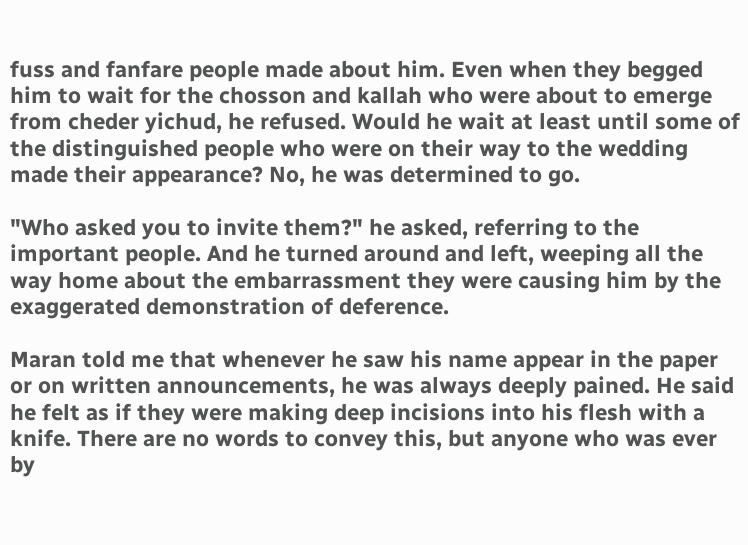fuss and fanfare people made about him. Even when they begged him to wait for the chosson and kallah who were about to emerge from cheder yichud, he refused. Would he wait at least until some of the distinguished people who were on their way to the wedding made their appearance? No, he was determined to go.

"Who asked you to invite them?" he asked, referring to the important people. And he turned around and left, weeping all the way home about the embarrassment they were causing him by the exaggerated demonstration of deference.

Maran told me that whenever he saw his name appear in the paper or on written announcements, he was always deeply pained. He said he felt as if they were making deep incisions into his flesh with a knife. There are no words to convey this, but anyone who was ever by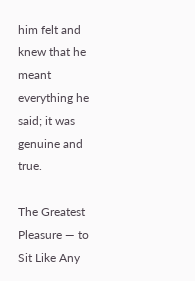him felt and knew that he meant everything he said; it was genuine and true.

The Greatest Pleasure — to Sit Like Any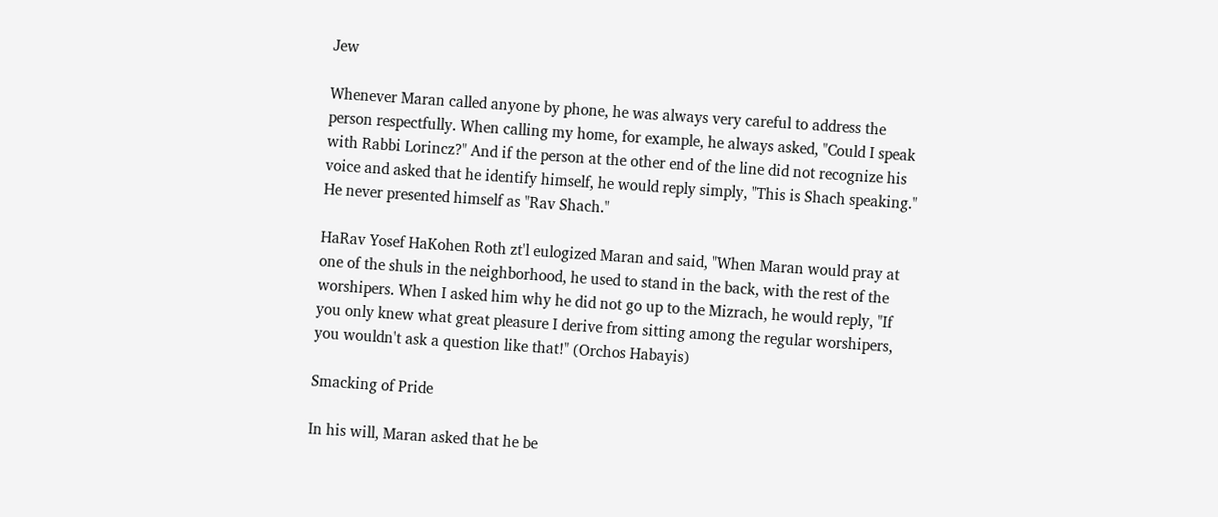Jew

Whenever Maran called anyone by phone, he was always very careful to address the person respectfully. When calling my home, for example, he always asked, "Could I speak with Rabbi Lorincz?" And if the person at the other end of the line did not recognize his voice and asked that he identify himself, he would reply simply, "This is Shach speaking." He never presented himself as "Rav Shach."

HaRav Yosef HaKohen Roth zt'l eulogized Maran and said, "When Maran would pray at one of the shuls in the neighborhood, he used to stand in the back, with the rest of the worshipers. When I asked him why he did not go up to the Mizrach, he would reply, "If you only knew what great pleasure I derive from sitting among the regular worshipers, you wouldn't ask a question like that!" (Orchos Habayis)

Smacking of Pride

In his will, Maran asked that he be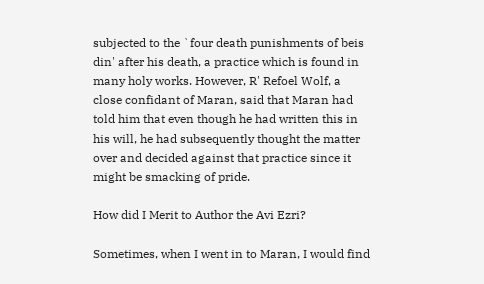subjected to the `four death punishments of beis din' after his death, a practice which is found in many holy works. However, R' Refoel Wolf, a close confidant of Maran, said that Maran had told him that even though he had written this in his will, he had subsequently thought the matter over and decided against that practice since it might be smacking of pride.

How did I Merit to Author the Avi Ezri?

Sometimes, when I went in to Maran, I would find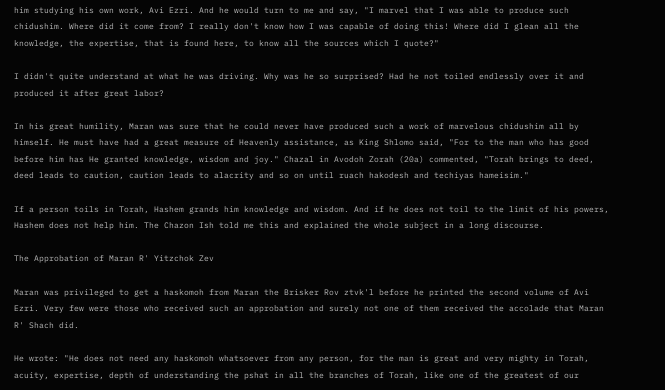him studying his own work, Avi Ezri. And he would turn to me and say, "I marvel that I was able to produce such chidushim. Where did it come from? I really don't know how I was capable of doing this! Where did I glean all the knowledge, the expertise, that is found here, to know all the sources which I quote?"

I didn't quite understand at what he was driving. Why was he so surprised? Had he not toiled endlessly over it and produced it after great labor?

In his great humility, Maran was sure that he could never have produced such a work of marvelous chidushim all by himself. He must have had a great measure of Heavenly assistance, as King Shlomo said, "For to the man who has good before him has He granted knowledge, wisdom and joy." Chazal in Avodoh Zorah (20a) commented, "Torah brings to deed, deed leads to caution, caution leads to alacrity and so on until ruach hakodesh and techiyas hameisim."

If a person toils in Torah, Hashem grands him knowledge and wisdom. And if he does not toil to the limit of his powers, Hashem does not help him. The Chazon Ish told me this and explained the whole subject in a long discourse.

The Approbation of Maran R' Yitzchok Zev

Maran was privileged to get a haskomoh from Maran the Brisker Rov ztvk'l before he printed the second volume of Avi Ezri. Very few were those who received such an approbation and surely not one of them received the accolade that Maran R' Shach did.

He wrote: "He does not need any haskomoh whatsoever from any person, for the man is great and very mighty in Torah, acuity, expertise, depth of understanding the pshat in all the branches of Torah, like one of the greatest of our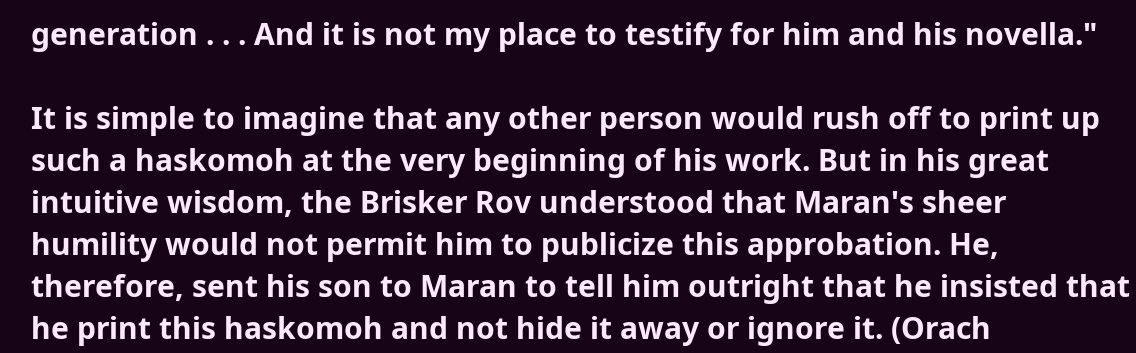generation . . . And it is not my place to testify for him and his novella."

It is simple to imagine that any other person would rush off to print up such a haskomoh at the very beginning of his work. But in his great intuitive wisdom, the Brisker Rov understood that Maran's sheer humility would not permit him to publicize this approbation. He, therefore, sent his son to Maran to tell him outright that he insisted that he print this haskomoh and not hide it away or ignore it. (Orach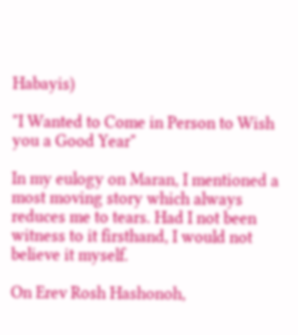Habayis)

"I Wanted to Come in Person to Wish you a Good Year"

In my eulogy on Maran, I mentioned a most moving story which always reduces me to tears. Had I not been witness to it firsthand, I would not believe it myself.

On Erev Rosh Hashonoh,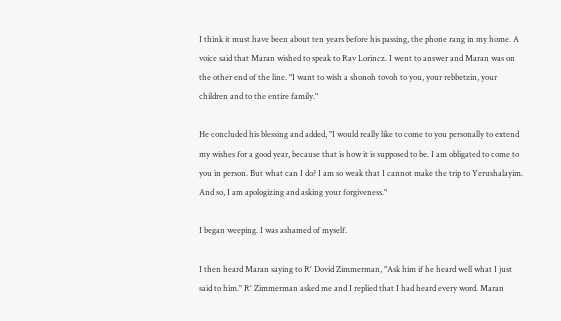I think it must have been about ten years before his passing, the phone rang in my home. A voice said that Maran wished to speak to Rav Lorincz. I went to answer and Maran was on the other end of the line. "I want to wish a shonoh tovoh to you, your rebbetzin, your children and to the entire family."

He concluded his blessing and added, "I would really like to come to you personally to extend my wishes for a good year, because that is how it is supposed to be. I am obligated to come to you in person. But what can I do? I am so weak that I cannot make the trip to Yerushalayim. And so, I am apologizing and asking your forgiveness."

I began weeping. I was ashamed of myself.

I then heard Maran saying to R' Dovid Zimmerman, "Ask him if he heard well what I just said to him." R' Zimmerman asked me and I replied that I had heard every word. Maran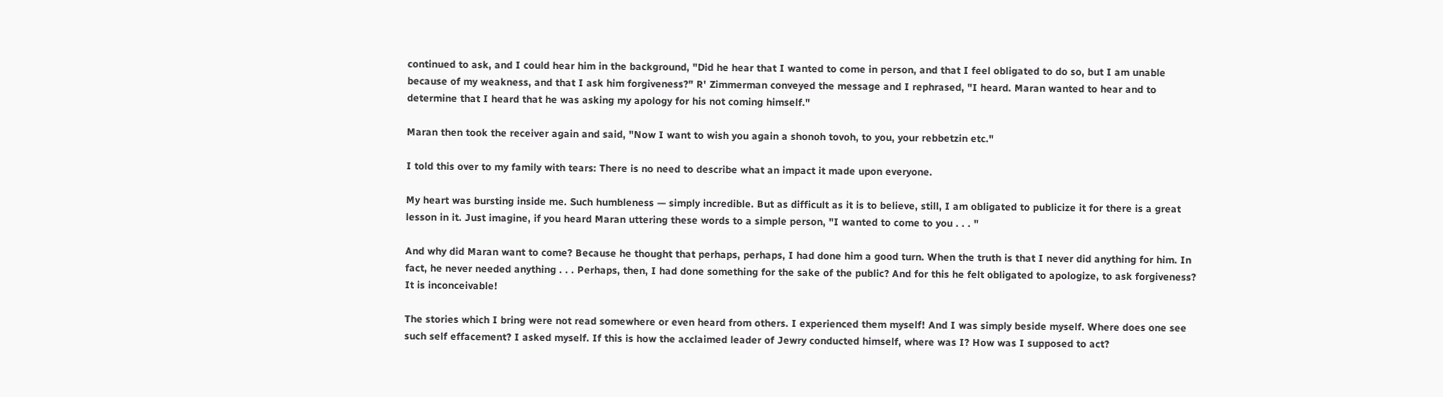continued to ask, and I could hear him in the background, "Did he hear that I wanted to come in person, and that I feel obligated to do so, but I am unable because of my weakness, and that I ask him forgiveness?" R' Zimmerman conveyed the message and I rephrased, "I heard. Maran wanted to hear and to determine that I heard that he was asking my apology for his not coming himself."

Maran then took the receiver again and said, "Now I want to wish you again a shonoh tovoh, to you, your rebbetzin etc."

I told this over to my family with tears: There is no need to describe what an impact it made upon everyone.

My heart was bursting inside me. Such humbleness — simply incredible. But as difficult as it is to believe, still, I am obligated to publicize it for there is a great lesson in it. Just imagine, if you heard Maran uttering these words to a simple person, "I wanted to come to you . . . "

And why did Maran want to come? Because he thought that perhaps, perhaps, I had done him a good turn. When the truth is that I never did anything for him. In fact, he never needed anything . . . Perhaps, then, I had done something for the sake of the public? And for this he felt obligated to apologize, to ask forgiveness? It is inconceivable!

The stories which I bring were not read somewhere or even heard from others. I experienced them myself! And I was simply beside myself. Where does one see such self effacement? I asked myself. If this is how the acclaimed leader of Jewry conducted himself, where was I? How was I supposed to act?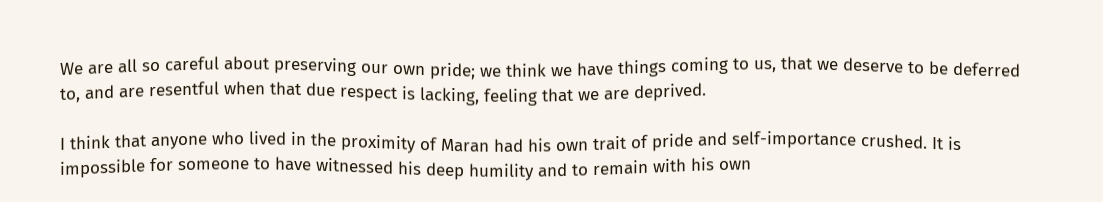We are all so careful about preserving our own pride; we think we have things coming to us, that we deserve to be deferred to, and are resentful when that due respect is lacking, feeling that we are deprived.

I think that anyone who lived in the proximity of Maran had his own trait of pride and self-importance crushed. It is impossible for someone to have witnessed his deep humility and to remain with his own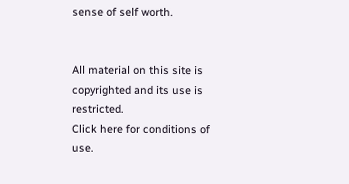sense of self worth.


All material on this site is copyrighted and its use is restricted.
Click here for conditions of use.